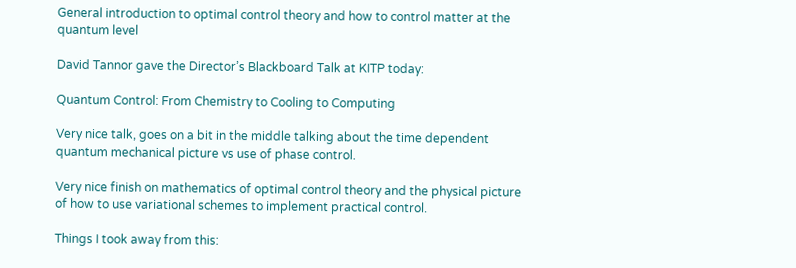General introduction to optimal control theory and how to control matter at the quantum level

David Tannor gave the Director’s Blackboard Talk at KITP today:

Quantum Control: From Chemistry to Cooling to Computing

Very nice talk, goes on a bit in the middle talking about the time dependent quantum mechanical picture vs use of phase control.

Very nice finish on mathematics of optimal control theory and the physical picture of how to use variational schemes to implement practical control.

Things I took away from this: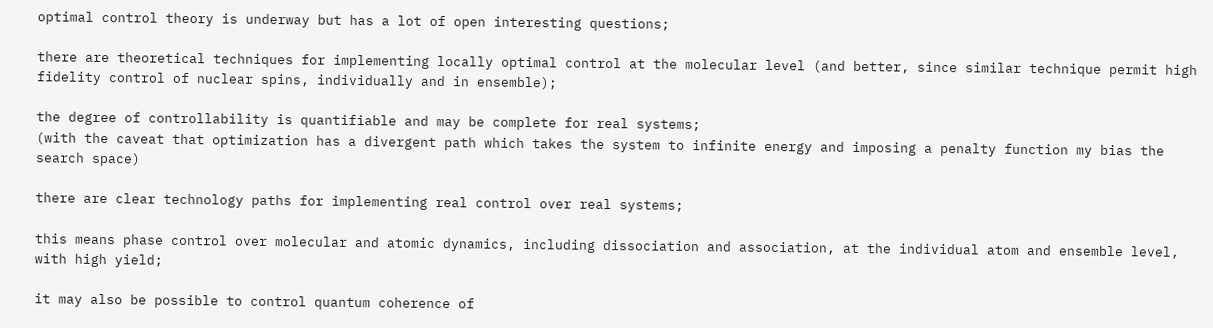optimal control theory is underway but has a lot of open interesting questions;

there are theoretical techniques for implementing locally optimal control at the molecular level (and better, since similar technique permit high fidelity control of nuclear spins, individually and in ensemble);

the degree of controllability is quantifiable and may be complete for real systems;
(with the caveat that optimization has a divergent path which takes the system to infinite energy and imposing a penalty function my bias the search space)

there are clear technology paths for implementing real control over real systems;

this means phase control over molecular and atomic dynamics, including dissociation and association, at the individual atom and ensemble level, with high yield;

it may also be possible to control quantum coherence of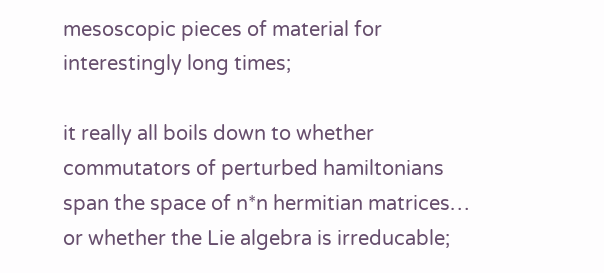mesoscopic pieces of material for interestingly long times;

it really all boils down to whether commutators of perturbed hamiltonians span the space of n*n hermitian matrices… or whether the Lie algebra is irreducable;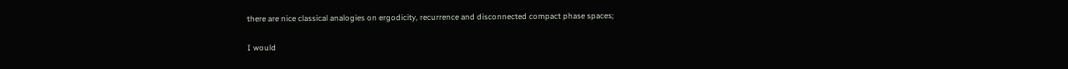there are nice classical analogies on ergodicity, recurrence and disconnected compact phase spaces;

I would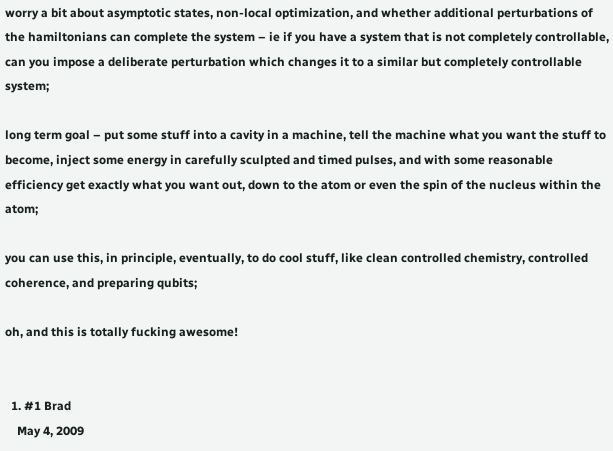worry a bit about asymptotic states, non-local optimization, and whether additional perturbations of the hamiltonians can complete the system – ie if you have a system that is not completely controllable, can you impose a deliberate perturbation which changes it to a similar but completely controllable system;

long term goal – put some stuff into a cavity in a machine, tell the machine what you want the stuff to become, inject some energy in carefully sculpted and timed pulses, and with some reasonable efficiency get exactly what you want out, down to the atom or even the spin of the nucleus within the atom;

you can use this, in principle, eventually, to do cool stuff, like clean controlled chemistry, controlled coherence, and preparing qubits;

oh, and this is totally fucking awesome!


  1. #1 Brad
    May 4, 2009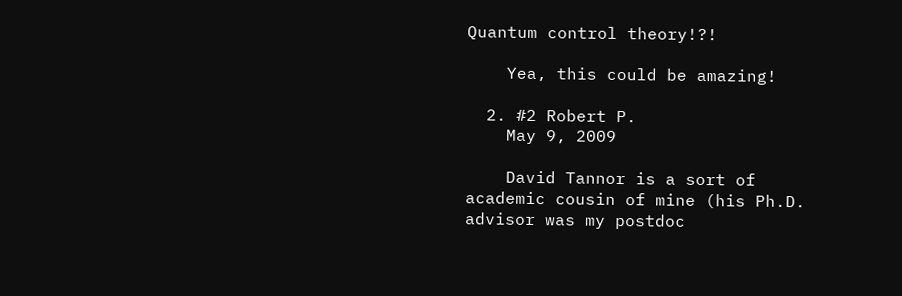Quantum control theory!?!

    Yea, this could be amazing!

  2. #2 Robert P.
    May 9, 2009

    David Tannor is a sort of academic cousin of mine (his Ph.D. advisor was my postdoc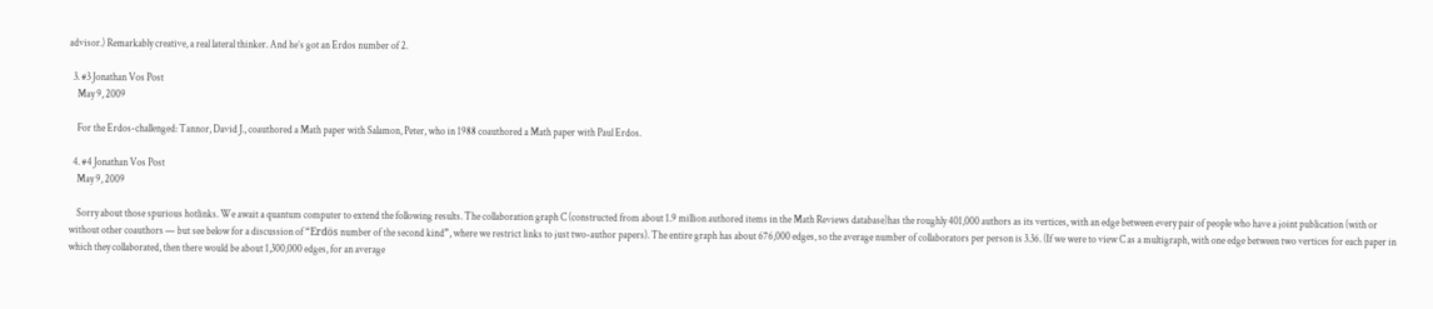advisor.) Remarkably creative, a real lateral thinker. And he’s got an Erdos number of 2.

  3. #3 Jonathan Vos Post
    May 9, 2009

    For the Erdos-challenged: Tannor, David J., coauthored a Math paper with Salamon, Peter, who in 1988 coauthored a Math paper with Paul Erdos.

  4. #4 Jonathan Vos Post
    May 9, 2009

    Sorry about those spurious hotlinks. We await a quantum computer to extend the following results. The collaboration graph C (constructed from about 1.9 million authored items in the Math Reviews database)has the roughly 401,000 authors as its vertices, with an edge between every pair of people who have a joint publication (with or without other coauthors — but see below for a discussion of “Erdös number of the second kind”, where we restrict links to just two-author papers). The entire graph has about 676,000 edges, so the average number of collaborators per person is 3.36. (If we were to view C as a multigraph, with one edge between two vertices for each paper in which they collaborated, then there would be about 1,300,000 edges, for an average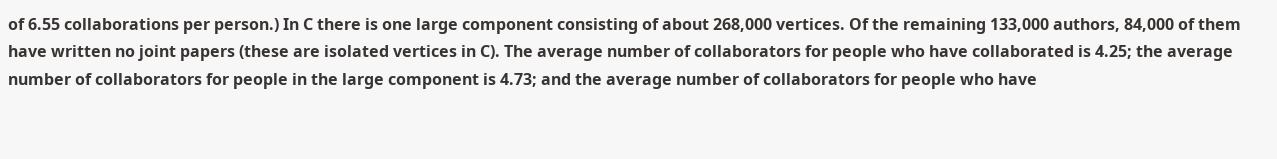of 6.55 collaborations per person.) In C there is one large component consisting of about 268,000 vertices. Of the remaining 133,000 authors, 84,000 of them have written no joint papers (these are isolated vertices in C). The average number of collaborators for people who have collaborated is 4.25; the average number of collaborators for people in the large component is 4.73; and the average number of collaborators for people who have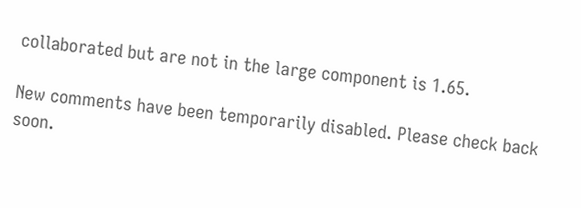collaborated but are not in the large component is 1.65.

New comments have been temporarily disabled. Please check back soon.